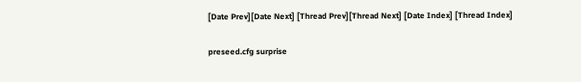[Date Prev][Date Next] [Thread Prev][Thread Next] [Date Index] [Thread Index]

preseed.cfg surprise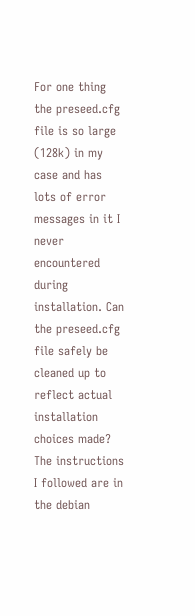For one thing the preseed.cfg file is so large (128k) in my case and has lots of error messages in it I never encountered during installation. Can the preseed.cfg file safely be cleaned up to reflect actual installation choices made? The instructions I followed are in the debian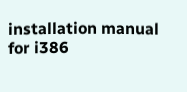installation manual for i386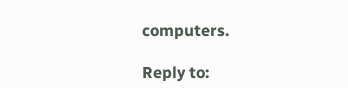computers.

Reply to: